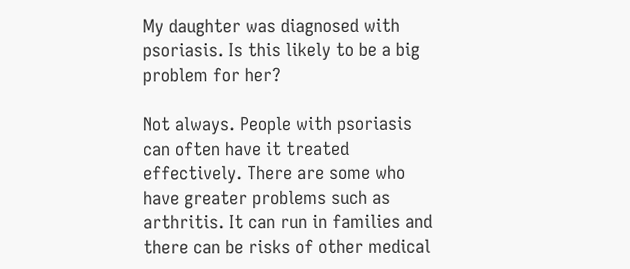My daughter was diagnosed with psoriasis. Is this likely to be a big problem for her?

Not always. People with psoriasis can often have it treated effectively. There are some who have greater problems such as arthritis. It can run in families and there can be risks of other medical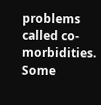problems called co-morbidities. Some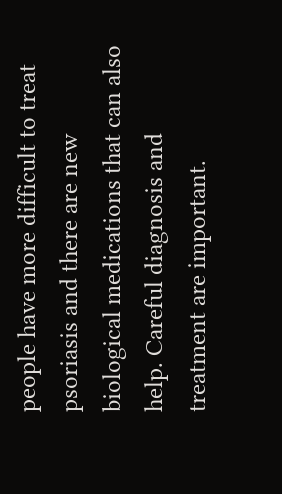people have more difficult to treat psoriasis and there are new biological medications that can also help. Careful diagnosis and treatment are important.